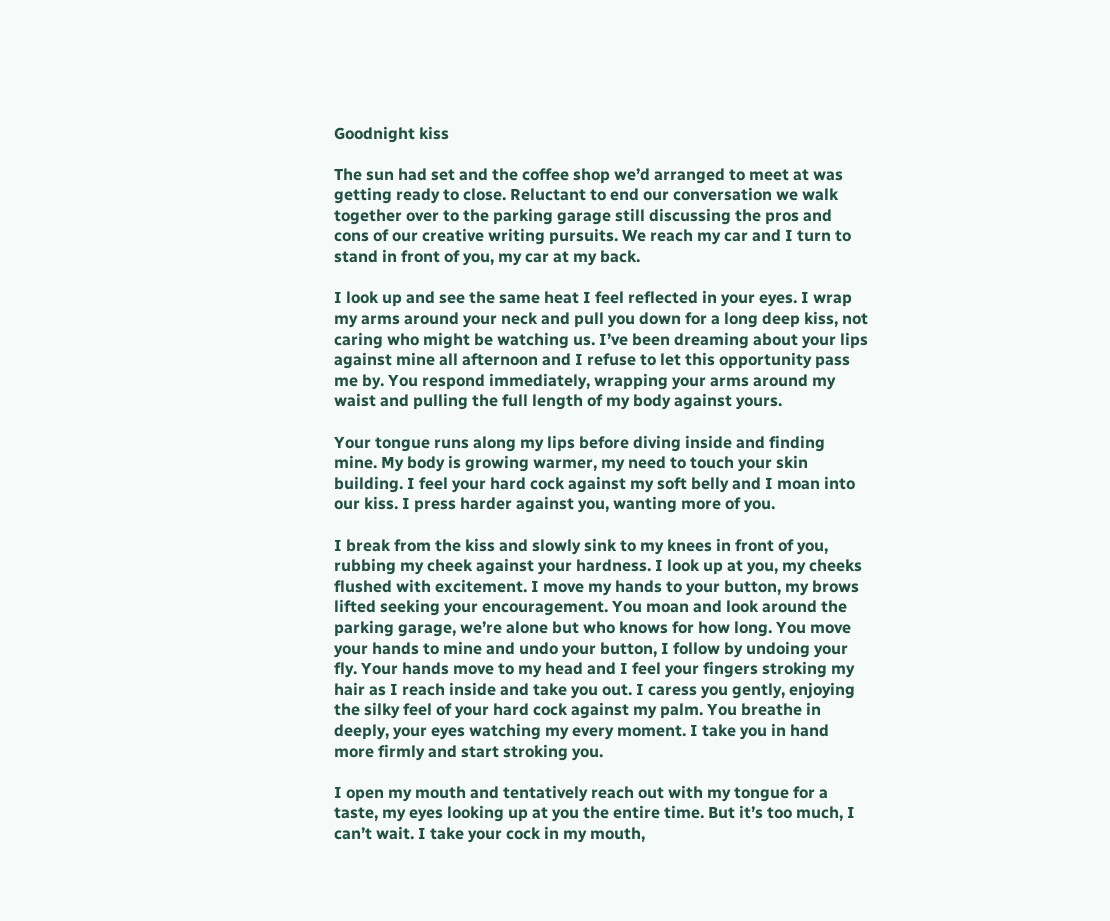Goodnight kiss

The sun had set and the coffee shop we’d arranged to meet at was getting ready to close. Reluctant to end our conversation we walk together over to the parking garage still discussing the pros and cons of our creative writing pursuits. We reach my car and I turn to stand in front of you, my car at my back.

I look up and see the same heat I feel reflected in your eyes. I wrap my arms around your neck and pull you down for a long deep kiss, not caring who might be watching us. I’ve been dreaming about your lips against mine all afternoon and I refuse to let this opportunity pass me by. You respond immediately, wrapping your arms around my waist and pulling the full length of my body against yours.

Your tongue runs along my lips before diving inside and finding mine. My body is growing warmer, my need to touch your skin building. I feel your hard cock against my soft belly and I moan into our kiss. I press harder against you, wanting more of you.

I break from the kiss and slowly sink to my knees in front of you, rubbing my cheek against your hardness. I look up at you, my cheeks flushed with excitement. I move my hands to your button, my brows lifted seeking your encouragement. You moan and look around the parking garage, we’re alone but who knows for how long. You move your hands to mine and undo your button, I follow by undoing your fly. Your hands move to my head and I feel your fingers stroking my hair as I reach inside and take you out. I caress you gently, enjoying the silky feel of your hard cock against my palm. You breathe in deeply, your eyes watching my every moment. I take you in hand more firmly and start stroking you.

I open my mouth and tentatively reach out with my tongue for a taste, my eyes looking up at you the entire time. But it’s too much, I can’t wait. I take your cock in my mouth,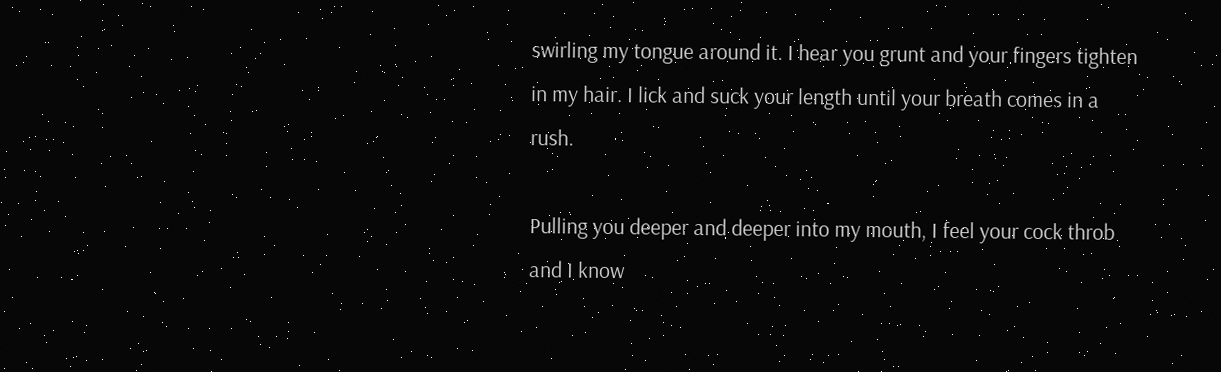swirling my tongue around it. I hear you grunt and your fingers tighten in my hair. I lick and suck your length until your breath comes in a rush.

Pulling you deeper and deeper into my mouth, I feel your cock throb and I know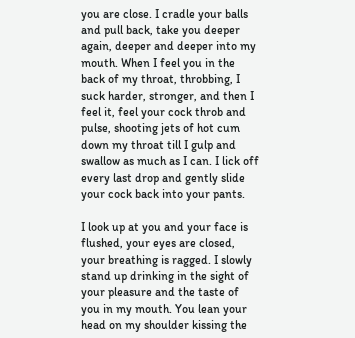you are close. I cradle your balls and pull back, take you deeper again, deeper and deeper into my mouth. When I feel you in the back of my throat, throbbing, I suck harder, stronger, and then I feel it, feel your cock throb and pulse, shooting jets of hot cum down my throat till I gulp and swallow as much as I can. I lick off every last drop and gently slide your cock back into your pants.

I look up at you and your face is flushed, your eyes are closed, your breathing is ragged. I slowly stand up drinking in the sight of your pleasure and the taste of you in my mouth. You lean your head on my shoulder kissing the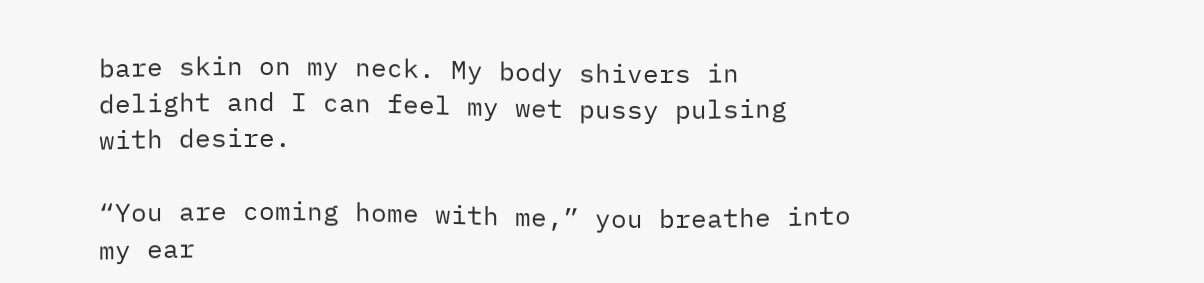bare skin on my neck. My body shivers in delight and I can feel my wet pussy pulsing with desire.

“You are coming home with me,” you breathe into my ear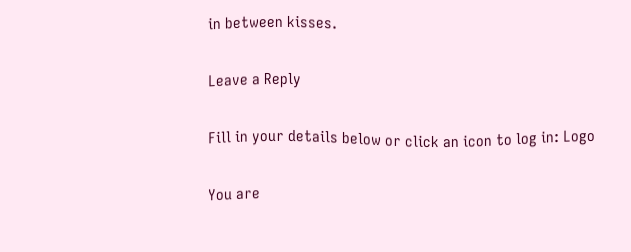in between kisses.

Leave a Reply

Fill in your details below or click an icon to log in: Logo

You are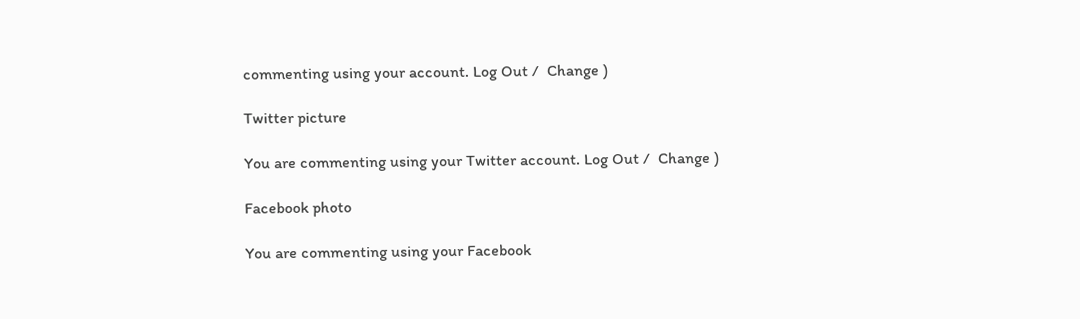commenting using your account. Log Out /  Change )

Twitter picture

You are commenting using your Twitter account. Log Out /  Change )

Facebook photo

You are commenting using your Facebook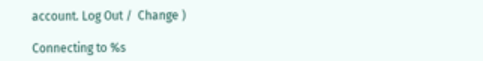account. Log Out /  Change )

Connecting to %s